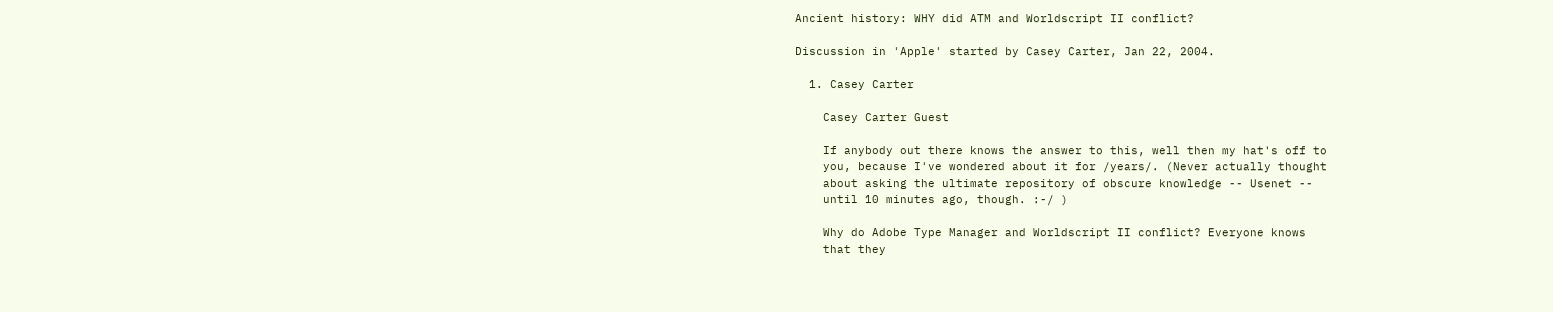Ancient history: WHY did ATM and Worldscript II conflict?

Discussion in 'Apple' started by Casey Carter, Jan 22, 2004.

  1. Casey Carter

    Casey Carter Guest

    If anybody out there knows the answer to this, well then my hat's off to
    you, because I've wondered about it for /years/. (Never actually thought
    about asking the ultimate repository of obscure knowledge -- Usenet --
    until 10 minutes ago, though. :-/ )

    Why do Adobe Type Manager and Worldscript II conflict? Everyone knows
    that they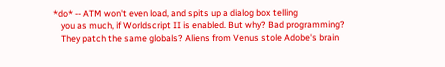*do* -- ATM won't even load, and spits up a dialog box telling
    you as much, if Worldscript II is enabled. But why? Bad programming?
    They patch the same globals? Aliens from Venus stole Adobe's brain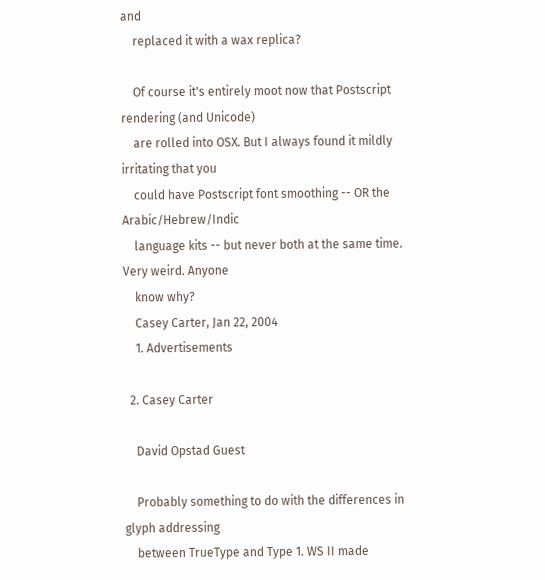and
    replaced it with a wax replica?

    Of course it's entirely moot now that Postscript rendering (and Unicode)
    are rolled into OSX. But I always found it mildly irritating that you
    could have Postscript font smoothing -- OR the Arabic/Hebrew/Indic
    language kits -- but never both at the same time. Very weird. Anyone
    know why?
    Casey Carter, Jan 22, 2004
    1. Advertisements

  2. Casey Carter

    David Opstad Guest

    Probably something to do with the differences in glyph addressing
    between TrueType and Type 1. WS II made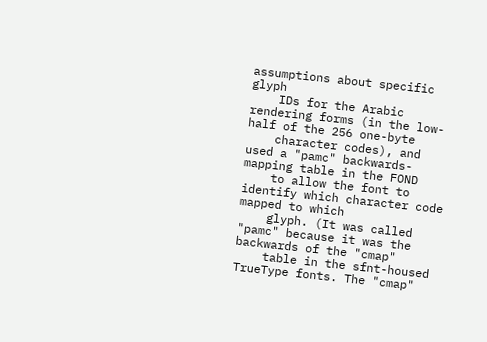assumptions about specific glyph
    IDs for the Arabic rendering forms (in the low-half of the 256 one-byte
    character codes), and used a "pamc" backwards-mapping table in the FOND
    to allow the font to identify which character code mapped to which
    glyph. (It was called "pamc" because it was the backwards of the "cmap"
    table in the sfnt-housed TrueType fonts. The "cmap"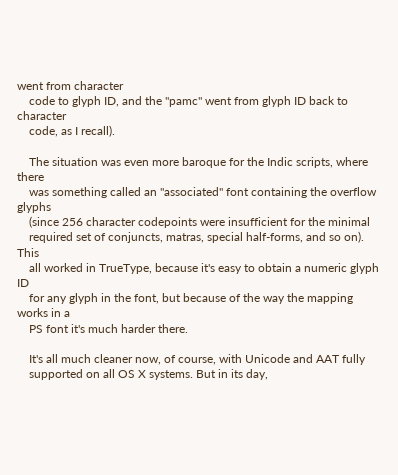went from character
    code to glyph ID, and the "pamc" went from glyph ID back to character
    code, as I recall).

    The situation was even more baroque for the Indic scripts, where there
    was something called an "associated" font containing the overflow glyphs
    (since 256 character codepoints were insufficient for the minimal
    required set of conjuncts, matras, special half-forms, and so on). This
    all worked in TrueType, because it's easy to obtain a numeric glyph ID
    for any glyph in the font, but because of the way the mapping works in a
    PS font it's much harder there.

    It's all much cleaner now, of course, with Unicode and AAT fully
    supported on all OS X systems. But in its day,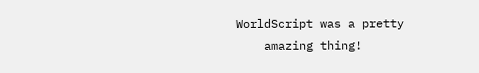WorldScript was a pretty
    amazing thing!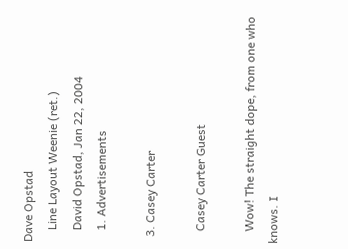Dave Opstad
    Line Layout Weenie (ret.)
    David Opstad, Jan 22, 2004
    1. Advertisements

  3. Casey Carter

    Casey Carter Guest

    Wow! The straight dope, from one who knows. I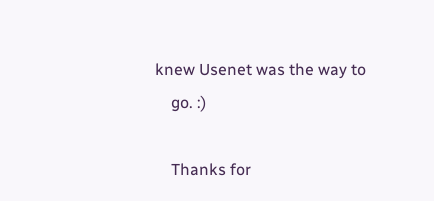knew Usenet was the way to
    go. :)

    Thanks for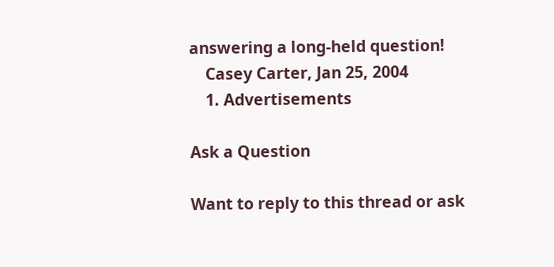answering a long-held question!
    Casey Carter, Jan 25, 2004
    1. Advertisements

Ask a Question

Want to reply to this thread or ask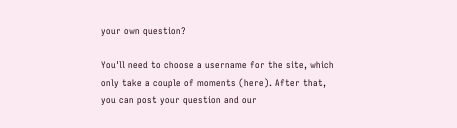your own question?

You'll need to choose a username for the site, which only take a couple of moments (here). After that, you can post your question and our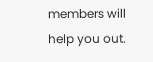members will help you out.